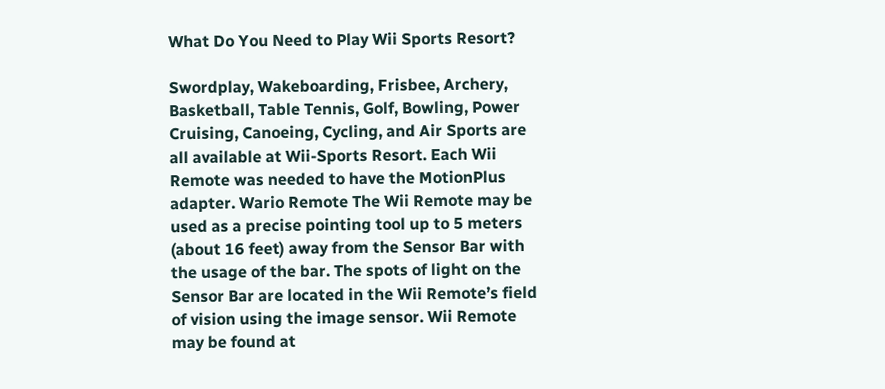What Do You Need to Play Wii Sports Resort?

Swordplay, Wakeboarding, Frisbee, Archery, Basketball, Table Tennis, Golf, Bowling, Power Cruising, Canoeing, Cycling, and Air Sports are all available at Wii-Sports Resort. Each Wii Remote was needed to have the MotionPlus adapter. Wario Remote The Wii Remote may be used as a precise pointing tool up to 5 meters (about 16 feet) away from the Sensor Bar with the usage of the bar. The spots of light on the Sensor Bar are located in the Wii Remote’s field of vision using the image sensor. Wii Remote may be found at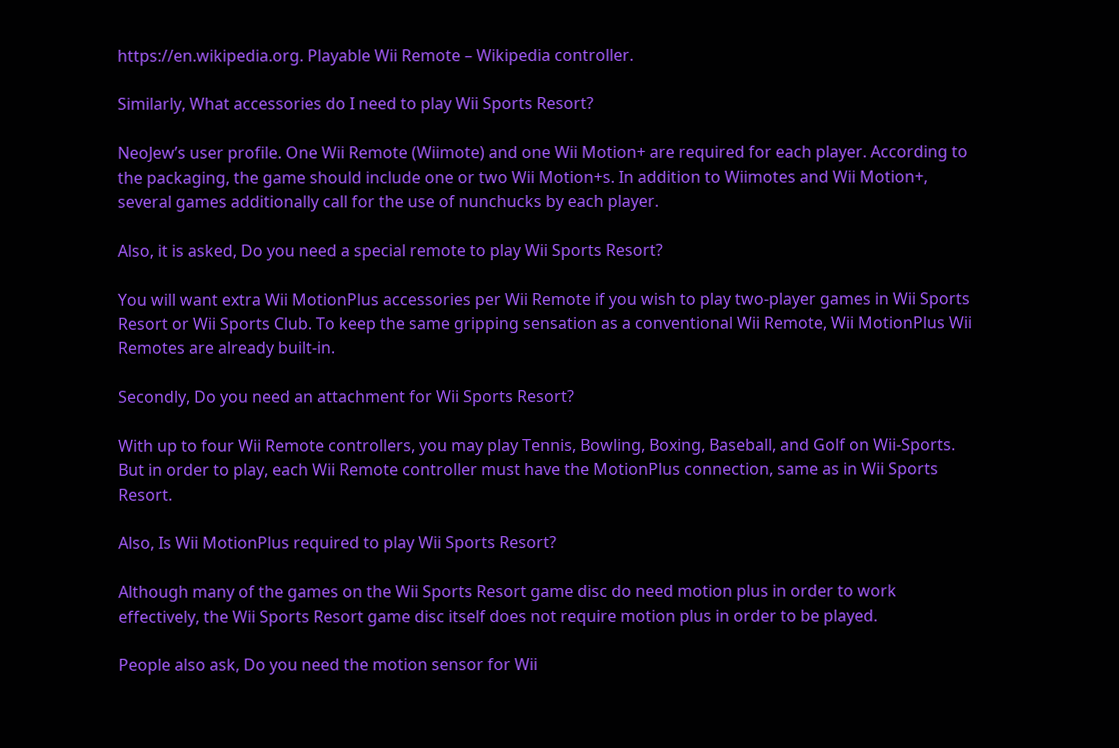https://en.wikipedia.org. Playable Wii Remote – Wikipedia controller.

Similarly, What accessories do I need to play Wii Sports Resort?

NeoJew’s user profile. One Wii Remote (Wiimote) and one Wii Motion+ are required for each player. According to the packaging, the game should include one or two Wii Motion+s. In addition to Wiimotes and Wii Motion+, several games additionally call for the use of nunchucks by each player.

Also, it is asked, Do you need a special remote to play Wii Sports Resort?

You will want extra Wii MotionPlus accessories per Wii Remote if you wish to play two-player games in Wii Sports Resort or Wii Sports Club. To keep the same gripping sensation as a conventional Wii Remote, Wii MotionPlus Wii Remotes are already built-in.

Secondly, Do you need an attachment for Wii Sports Resort?

With up to four Wii Remote controllers, you may play Tennis, Bowling, Boxing, Baseball, and Golf on Wii-Sports. But in order to play, each Wii Remote controller must have the MotionPlus connection, same as in Wii Sports Resort.

Also, Is Wii MotionPlus required to play Wii Sports Resort?

Although many of the games on the Wii Sports Resort game disc do need motion plus in order to work effectively, the Wii Sports Resort game disc itself does not require motion plus in order to be played.

People also ask, Do you need the motion sensor for Wii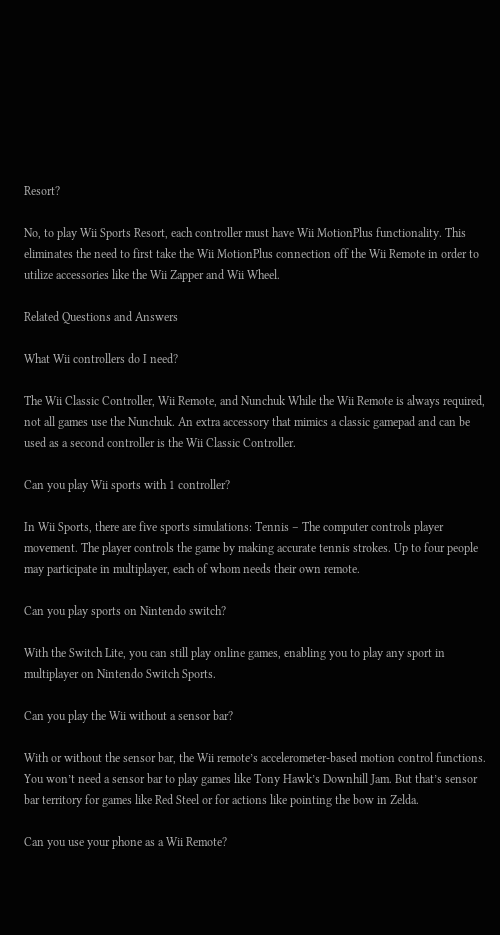Resort?

No, to play Wii Sports Resort, each controller must have Wii MotionPlus functionality. This eliminates the need to first take the Wii MotionPlus connection off the Wii Remote in order to utilize accessories like the Wii Zapper and Wii Wheel.

Related Questions and Answers

What Wii controllers do I need?

The Wii Classic Controller, Wii Remote, and Nunchuk While the Wii Remote is always required, not all games use the Nunchuk. An extra accessory that mimics a classic gamepad and can be used as a second controller is the Wii Classic Controller.

Can you play Wii sports with 1 controller?

In Wii Sports, there are five sports simulations: Tennis – The computer controls player movement. The player controls the game by making accurate tennis strokes. Up to four people may participate in multiplayer, each of whom needs their own remote.

Can you play sports on Nintendo switch?

With the Switch Lite, you can still play online games, enabling you to play any sport in multiplayer on Nintendo Switch Sports.

Can you play the Wii without a sensor bar?

With or without the sensor bar, the Wii remote’s accelerometer-based motion control functions. You won’t need a sensor bar to play games like Tony Hawk’s Downhill Jam. But that’s sensor bar territory for games like Red Steel or for actions like pointing the bow in Zelda.

Can you use your phone as a Wii Remote?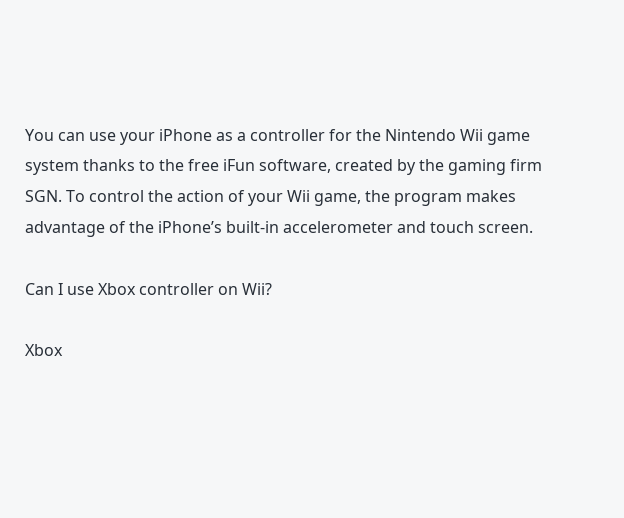You can use your iPhone as a controller for the Nintendo Wii game system thanks to the free iFun software, created by the gaming firm SGN. To control the action of your Wii game, the program makes advantage of the iPhone’s built-in accelerometer and touch screen.

Can I use Xbox controller on Wii?

Xbox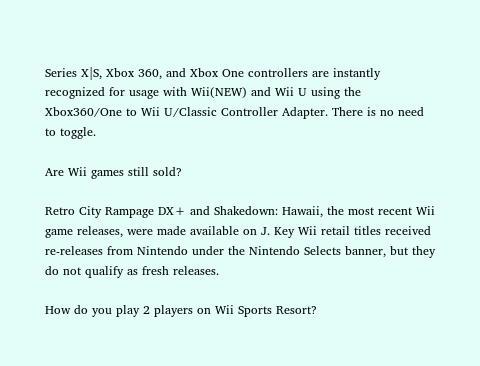Series X|S, Xbox 360, and Xbox One controllers are instantly recognized for usage with Wii(NEW) and Wii U using the Xbox360/One to Wii U/Classic Controller Adapter. There is no need to toggle.

Are Wii games still sold?

Retro City Rampage DX+ and Shakedown: Hawaii, the most recent Wii game releases, were made available on J. Key Wii retail titles received re-releases from Nintendo under the Nintendo Selects banner, but they do not qualify as fresh releases.

How do you play 2 players on Wii Sports Resort?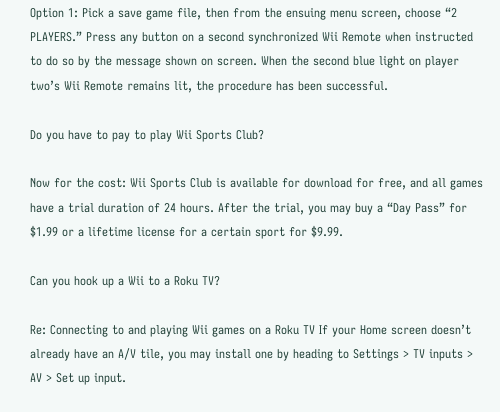Option 1: Pick a save game file, then from the ensuing menu screen, choose “2 PLAYERS.” Press any button on a second synchronized Wii Remote when instructed to do so by the message shown on screen. When the second blue light on player two’s Wii Remote remains lit, the procedure has been successful.

Do you have to pay to play Wii Sports Club?

Now for the cost: Wii Sports Club is available for download for free, and all games have a trial duration of 24 hours. After the trial, you may buy a “Day Pass” for $1.99 or a lifetime license for a certain sport for $9.99.

Can you hook up a Wii to a Roku TV?

Re: Connecting to and playing Wii games on a Roku TV If your Home screen doesn’t already have an A/V tile, you may install one by heading to Settings > TV inputs > AV > Set up input.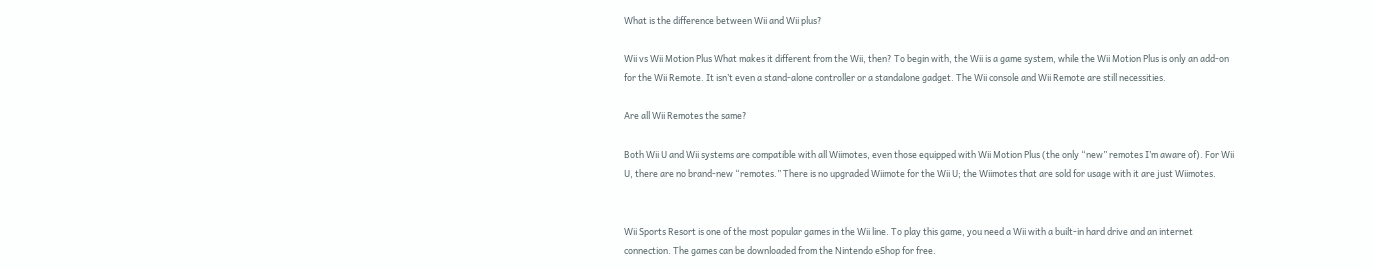What is the difference between Wii and Wii plus?

Wii vs Wii Motion Plus What makes it different from the Wii, then? To begin with, the Wii is a game system, while the Wii Motion Plus is only an add-on for the Wii Remote. It isn’t even a stand-alone controller or a standalone gadget. The Wii console and Wii Remote are still necessities.

Are all Wii Remotes the same?

Both Wii U and Wii systems are compatible with all Wiimotes, even those equipped with Wii Motion Plus (the only “new” remotes I’m aware of). For Wii U, there are no brand-new “remotes.” There is no upgraded Wiimote for the Wii U; the Wiimotes that are sold for usage with it are just Wiimotes.


Wii Sports Resort is one of the most popular games in the Wii line. To play this game, you need a Wii with a built-in hard drive and an internet connection. The games can be downloaded from the Nintendo eShop for free.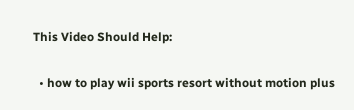This Video Should Help:

  • how to play wii sports resort without motion plus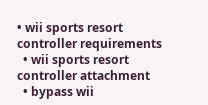• wii sports resort controller requirements
  • wii sports resort controller attachment
  • bypass wii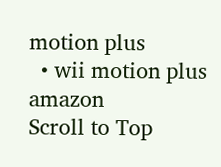motion plus
  • wii motion plus amazon
Scroll to Top